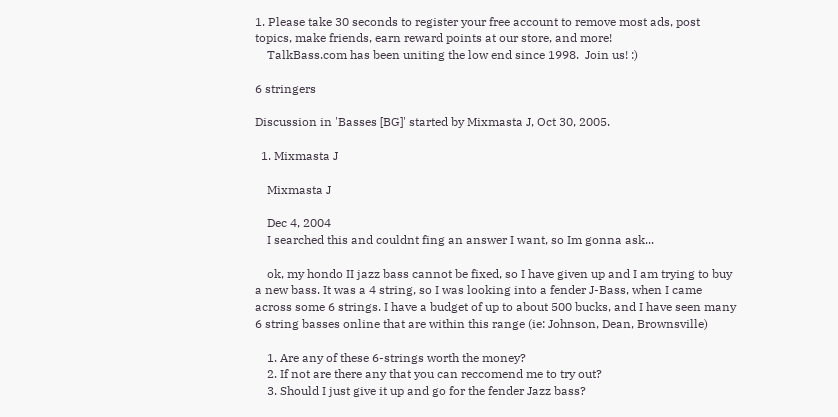1. Please take 30 seconds to register your free account to remove most ads, post topics, make friends, earn reward points at our store, and more!
    TalkBass.com has been uniting the low end since 1998.  Join us! :)

6 stringers

Discussion in 'Basses [BG]' started by Mixmasta J, Oct 30, 2005.

  1. Mixmasta J

    Mixmasta J

    Dec 4, 2004
    I searched this and couldnt fing an answer I want, so Im gonna ask...

    ok, my hondo II jazz bass cannot be fixed, so I have given up and I am trying to buy a new bass. It was a 4 string, so I was looking into a fender J-Bass, when I came across some 6 strings. I have a budget of up to about 500 bucks, and I have seen many 6 string basses online that are within this range (ie: Johnson, Dean, Brownsville)

    1. Are any of these 6-strings worth the money?
    2. If not are there any that you can reccomend me to try out?
    3. Should I just give it up and go for the fender Jazz bass?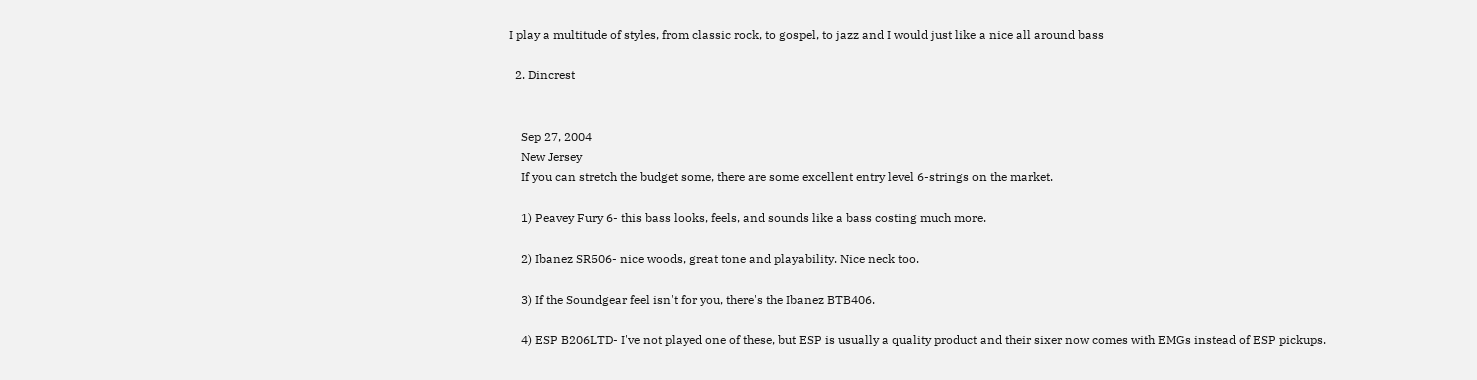I play a multitude of styles, from classic rock, to gospel, to jazz and I would just like a nice all around bass

  2. Dincrest


    Sep 27, 2004
    New Jersey
    If you can stretch the budget some, there are some excellent entry level 6-strings on the market.

    1) Peavey Fury 6- this bass looks, feels, and sounds like a bass costing much more.

    2) Ibanez SR506- nice woods, great tone and playability. Nice neck too.

    3) If the Soundgear feel isn't for you, there's the Ibanez BTB406.

    4) ESP B206LTD- I've not played one of these, but ESP is usually a quality product and their sixer now comes with EMGs instead of ESP pickups.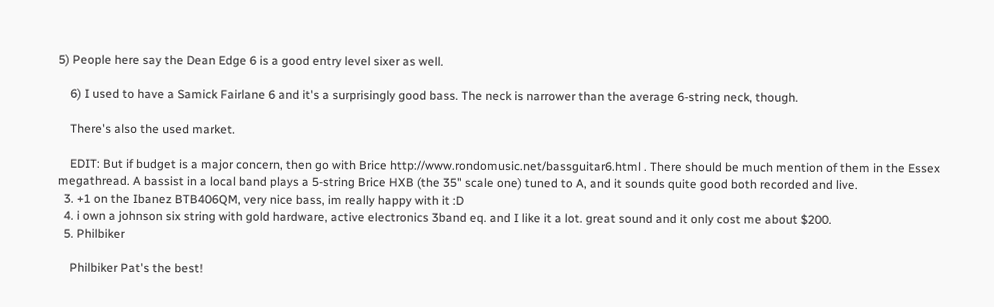5) People here say the Dean Edge 6 is a good entry level sixer as well.

    6) I used to have a Samick Fairlane 6 and it's a surprisingly good bass. The neck is narrower than the average 6-string neck, though.

    There's also the used market.

    EDIT: But if budget is a major concern, then go with Brice http://www.rondomusic.net/bassguitar6.html . There should be much mention of them in the Essex megathread. A bassist in a local band plays a 5-string Brice HXB (the 35" scale one) tuned to A, and it sounds quite good both recorded and live.
  3. +1 on the Ibanez BTB406QM, very nice bass, im really happy with it :D
  4. i own a johnson six string with gold hardware, active electronics 3band eq. and I like it a lot. great sound and it only cost me about $200.
  5. Philbiker

    Philbiker Pat's the best!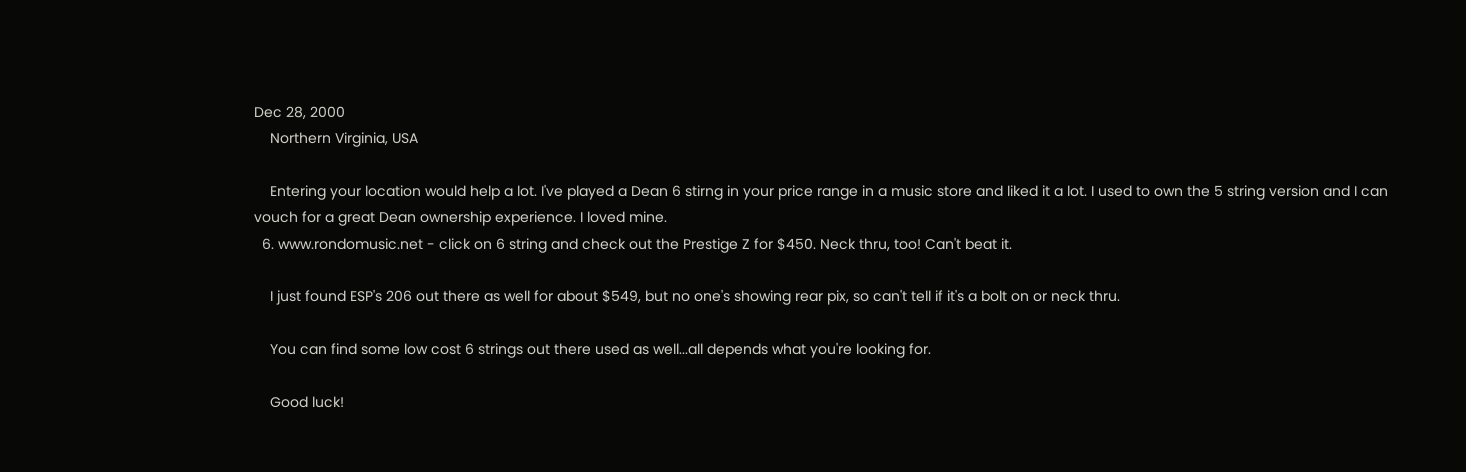Dec 28, 2000
    Northern Virginia, USA

    Entering your location would help a lot. I've played a Dean 6 stirng in your price range in a music store and liked it a lot. I used to own the 5 string version and I can vouch for a great Dean ownership experience. I loved mine.
  6. www.rondomusic.net - click on 6 string and check out the Prestige Z for $450. Neck thru, too! Can't beat it.

    I just found ESP's 206 out there as well for about $549, but no one's showing rear pix, so can't tell if it's a bolt on or neck thru.

    You can find some low cost 6 strings out there used as well...all depends what you're looking for.

    Good luck!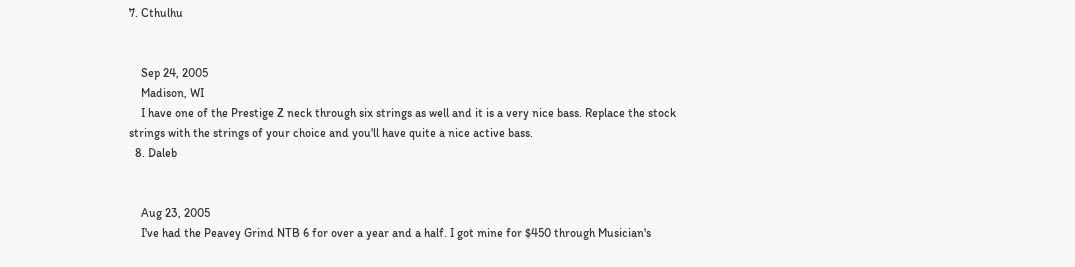7. Cthulhu


    Sep 24, 2005
    Madison, WI
    I have one of the Prestige Z neck through six strings as well and it is a very nice bass. Replace the stock strings with the strings of your choice and you'll have quite a nice active bass.
  8. Daleb


    Aug 23, 2005
    I've had the Peavey Grind NTB 6 for over a year and a half. I got mine for $450 through Musician's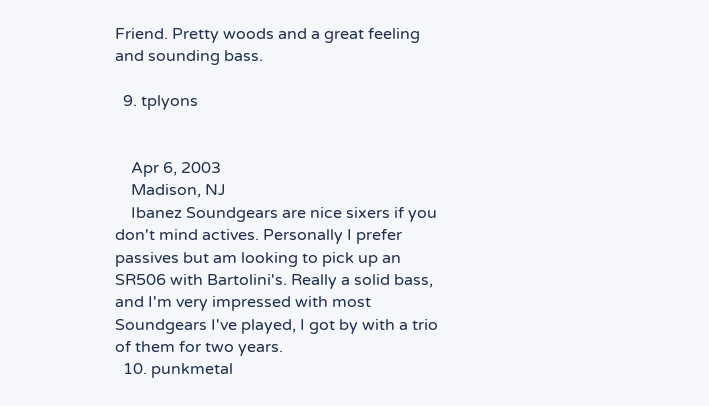Friend. Pretty woods and a great feeling and sounding bass.

  9. tplyons


    Apr 6, 2003
    Madison, NJ
    Ibanez Soundgears are nice sixers if you don't mind actives. Personally I prefer passives but am looking to pick up an SR506 with Bartolini's. Really a solid bass, and I'm very impressed with most Soundgears I've played, I got by with a trio of them for two years.
  10. punkmetal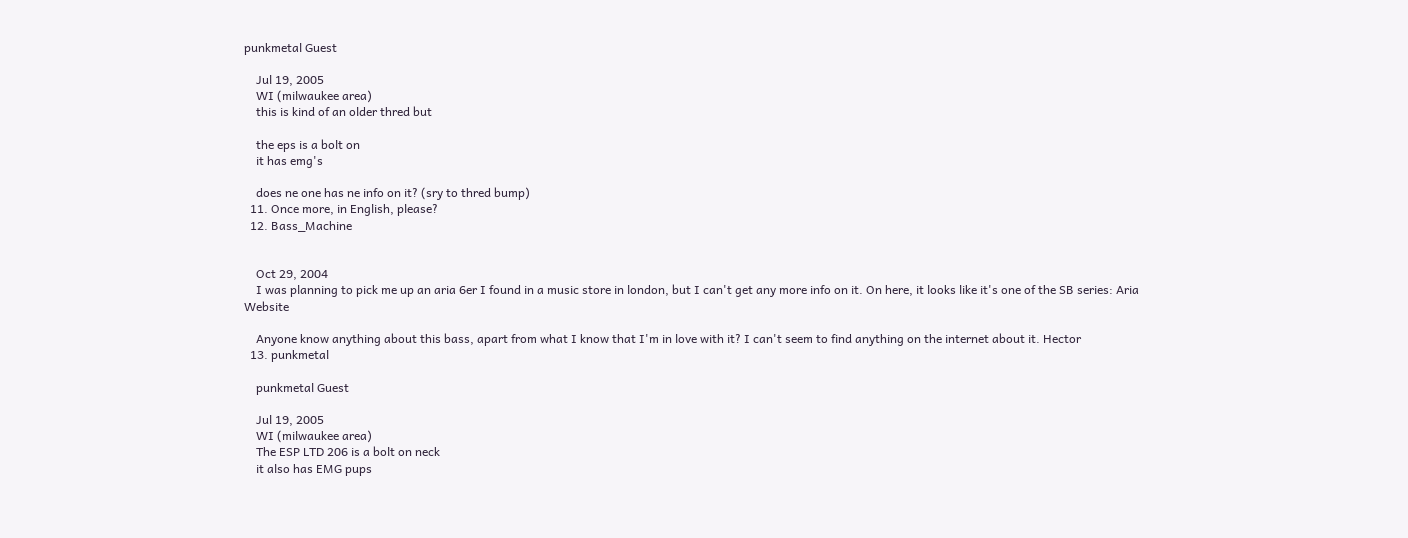punkmetal Guest

    Jul 19, 2005
    WI (milwaukee area)
    this is kind of an older thred but

    the eps is a bolt on
    it has emg's

    does ne one has ne info on it? (sry to thred bump)
  11. Once more, in English, please?
  12. Bass_Machine


    Oct 29, 2004
    I was planning to pick me up an aria 6er I found in a music store in london, but I can't get any more info on it. On here, it looks like it's one of the SB series: Aria Website

    Anyone know anything about this bass, apart from what I know that I'm in love with it? I can't seem to find anything on the internet about it. Hector
  13. punkmetal

    punkmetal Guest

    Jul 19, 2005
    WI (milwaukee area)
    The ESP LTD 206 is a bolt on neck
    it also has EMG pups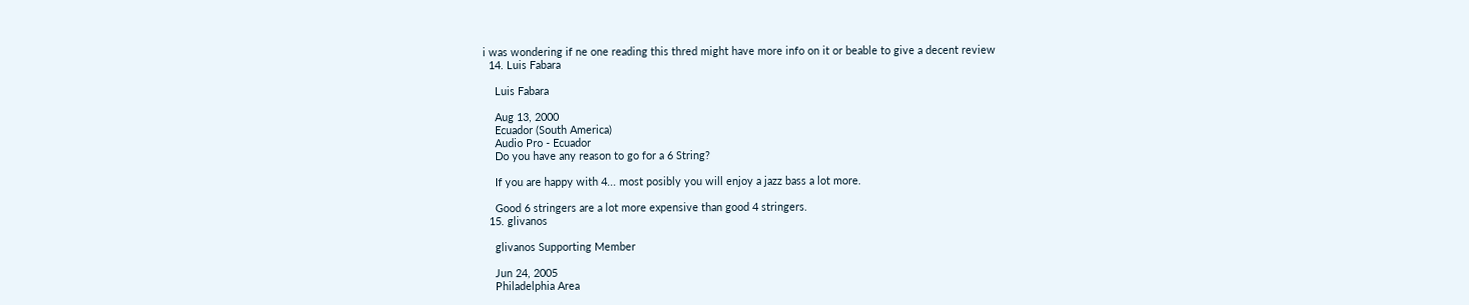i was wondering if ne one reading this thred might have more info on it or beable to give a decent review
  14. Luis Fabara

    Luis Fabara

    Aug 13, 2000
    Ecuador (South America)
    Audio Pro - Ecuador
    Do you have any reason to go for a 6 String?

    If you are happy with 4... most posibly you will enjoy a jazz bass a lot more.

    Good 6 stringers are a lot more expensive than good 4 stringers.
  15. glivanos

    glivanos Supporting Member

    Jun 24, 2005
    Philadelphia Area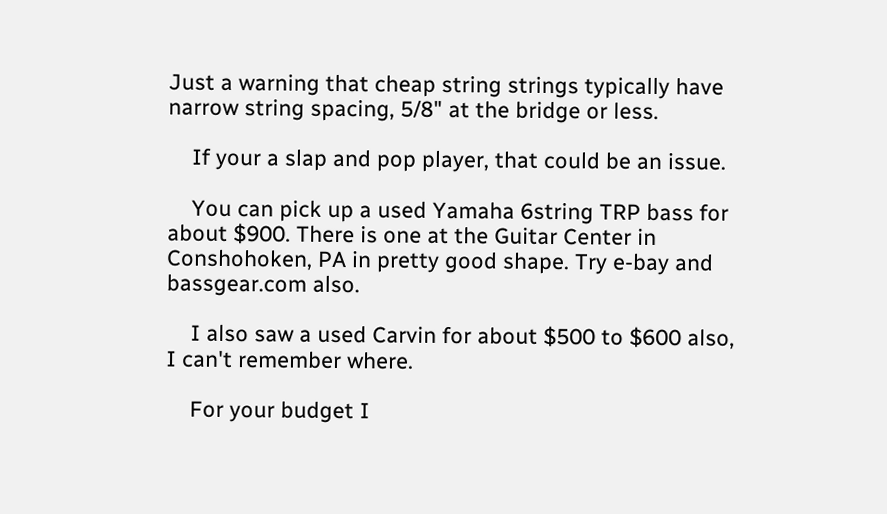Just a warning that cheap string strings typically have narrow string spacing, 5/8" at the bridge or less.

    If your a slap and pop player, that could be an issue.

    You can pick up a used Yamaha 6string TRP bass for about $900. There is one at the Guitar Center in Conshohoken, PA in pretty good shape. Try e-bay and bassgear.com also.

    I also saw a used Carvin for about $500 to $600 also, I can't remember where.

    For your budget I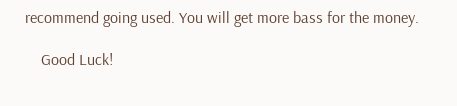recommend going used. You will get more bass for the money.

    Good Luck!